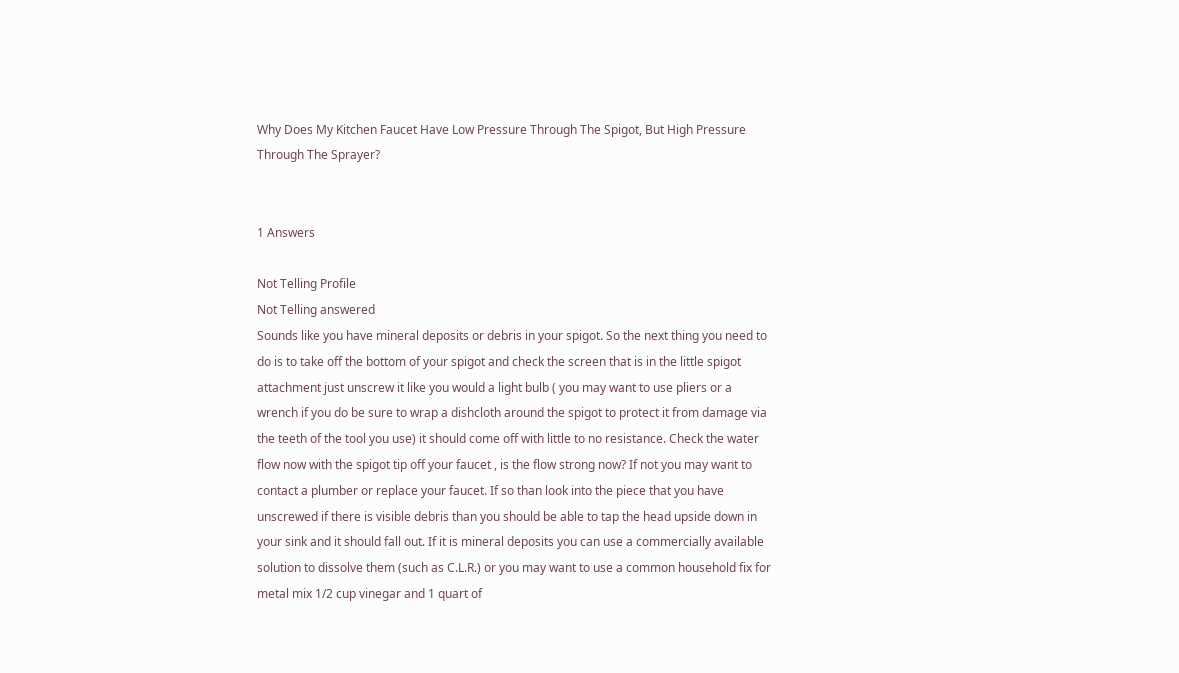Why Does My Kitchen Faucet Have Low Pressure Through The Spigot, But High Pressure Through The Sprayer?


1 Answers

Not Telling Profile
Not Telling answered
Sounds like you have mineral deposits or debris in your spigot. So the next thing you need to do is to take off the bottom of your spigot and check the screen that is in the little spigot attachment just unscrew it like you would a light bulb ( you may want to use pliers or a wrench if you do be sure to wrap a dishcloth around the spigot to protect it from damage via the teeth of the tool you use) it should come off with little to no resistance. Check the water flow now with the spigot tip off your faucet , is the flow strong now? If not you may want to contact a plumber or replace your faucet. If so than look into the piece that you have unscrewed if there is visible debris than you should be able to tap the head upside down in your sink and it should fall out. If it is mineral deposits you can use a commercially available solution to dissolve them (such as C.L.R.) or you may want to use a common household fix for metal mix 1/2 cup vinegar and 1 quart of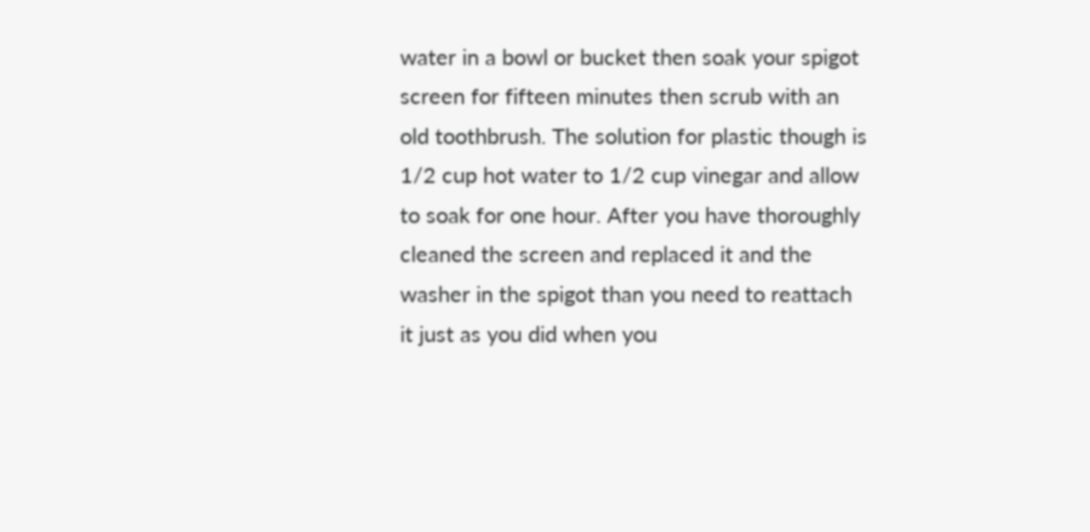water in a bowl or bucket then soak your spigot screen for fifteen minutes then scrub with an old toothbrush. The solution for plastic though is 1/2 cup hot water to 1/2 cup vinegar and allow to soak for one hour. After you have thoroughly cleaned the screen and replaced it and the washer in the spigot than you need to reattach it just as you did when you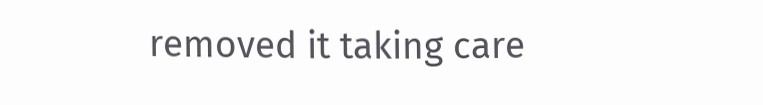removed it taking care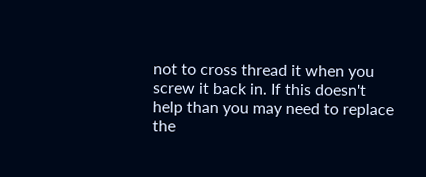not to cross thread it when you screw it back in. If this doesn't help than you may need to replace the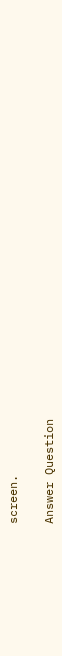screen.

Answer Question